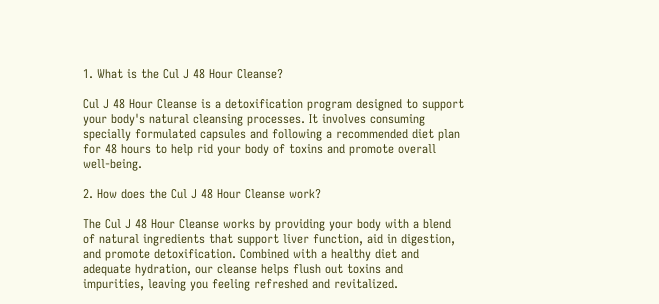1. What is the Cul J 48 Hour Cleanse?

Cul J 48 Hour Cleanse is a detoxification program designed to support your body's natural cleansing processes. It involves consuming specially formulated capsules and following a recommended diet plan for 48 hours to help rid your body of toxins and promote overall well-being.

2. How does the Cul J 48 Hour Cleanse work?

The Cul J 48 Hour Cleanse works by providing your body with a blend of natural ingredients that support liver function, aid in digestion, and promote detoxification. Combined with a healthy diet and adequate hydration, our cleanse helps flush out toxins and impurities, leaving you feeling refreshed and revitalized.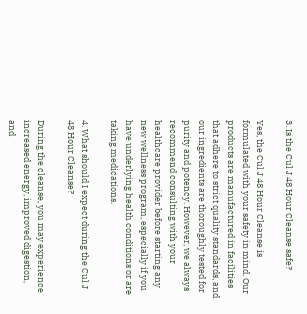3. Is the Cul J 48 Hour Cleanse safe?

Yes, the Cul J 48 Hour Cleanse is formulated with your safety in mind. Our products are manufactured in facilities that adhere to strict quality standards, and our ingredients are thoroughly tested for purity and potency. However, we always recommend consulting with your healthcare provider before starting any new wellness program, especially if you have underlying health conditions or are taking medications.

4. What should I expect during the Cul J 48 Hour Cleanse?

During the cleanse, you may experience increased energy, improved digestion, and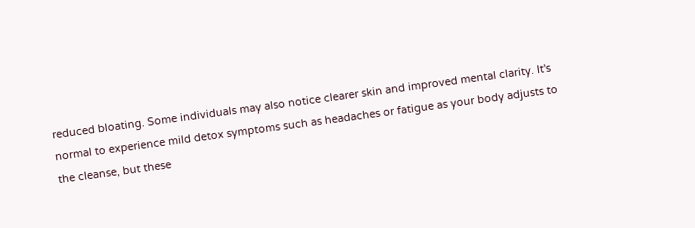reduced bloating. Some individuals may also notice clearer skin and improved mental clarity. It's normal to experience mild detox symptoms such as headaches or fatigue as your body adjusts to the cleanse, but these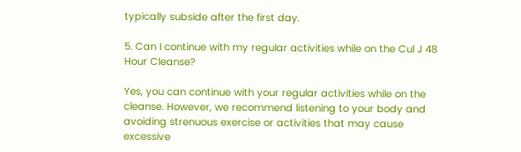typically subside after the first day.

5. Can I continue with my regular activities while on the Cul J 48 Hour Cleanse?

Yes, you can continue with your regular activities while on the cleanse. However, we recommend listening to your body and avoiding strenuous exercise or activities that may cause excessive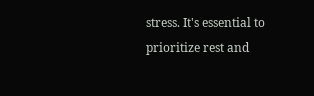stress. It's essential to prioritize rest and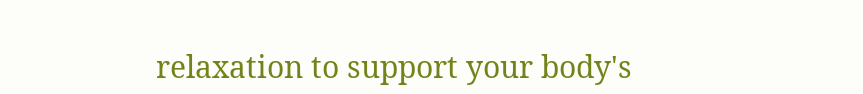relaxation to support your body's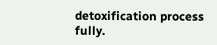detoxification process fully.